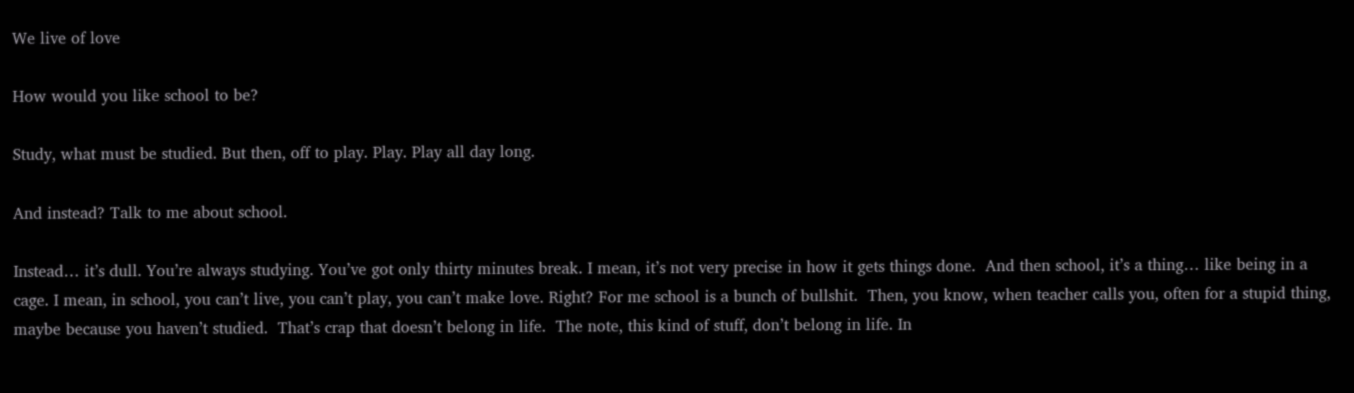We live of love

How would you like school to be?

Study, what must be studied. But then, off to play. Play. Play all day long.

And instead? Talk to me about school.

Instead… it’s dull. You’re always studying. You’ve got only thirty minutes break. I mean, it’s not very precise in how it gets things done.  And then school, it’s a thing… like being in a cage. I mean, in school, you can’t live, you can’t play, you can’t make love. Right? For me school is a bunch of bullshit.  Then, you know, when teacher calls you, often for a stupid thing, maybe because you haven’t studied.  That’s crap that doesn’t belong in life.  The note, this kind of stuff, don’t belong in life. In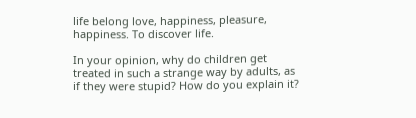life belong love, happiness, pleasure, happiness. To discover life.

In your opinion, why do children get treated in such a strange way by adults, as if they were stupid? How do you explain it?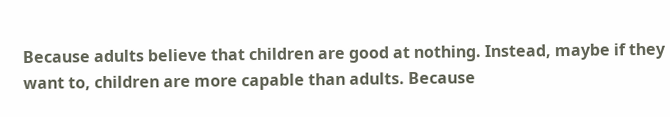Because adults believe that children are good at nothing. Instead, maybe if they want to, children are more capable than adults. Because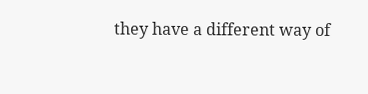they have a different way of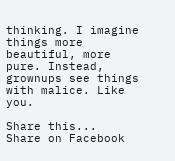thinking. I imagine things more beautiful, more pure. Instead, grownups see things with malice. Like you.

Share this...
Share on Facebook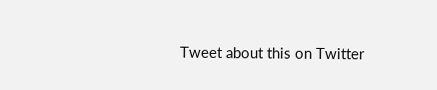Tweet about this on Twitter